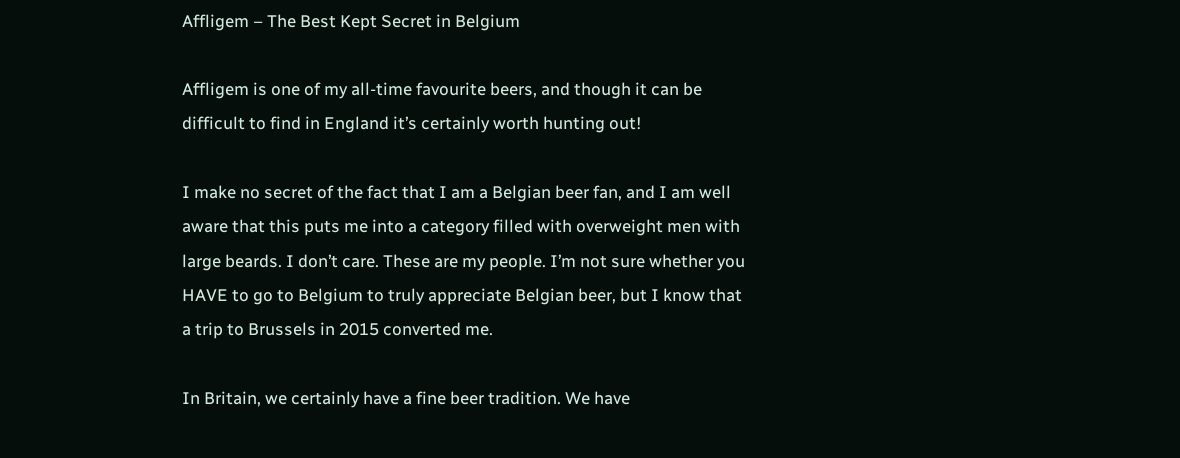Affligem – The Best Kept Secret in Belgium

Affligem is one of my all-time favourite beers, and though it can be difficult to find in England it’s certainly worth hunting out!

I make no secret of the fact that I am a Belgian beer fan, and I am well aware that this puts me into a category filled with overweight men with large beards. I don’t care. These are my people. I’m not sure whether you HAVE to go to Belgium to truly appreciate Belgian beer, but I know that a trip to Brussels in 2015 converted me.

In Britain, we certainly have a fine beer tradition. We have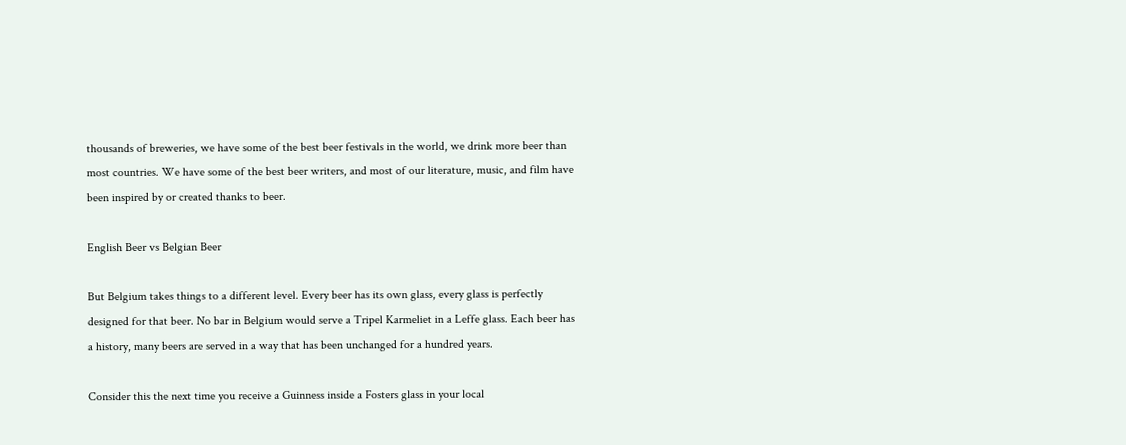thousands of breweries, we have some of the best beer festivals in the world, we drink more beer than most countries. We have some of the best beer writers, and most of our literature, music, and film have been inspired by or created thanks to beer.

English Beer vs Belgian Beer

But Belgium takes things to a different level. Every beer has its own glass, every glass is perfectly designed for that beer. No bar in Belgium would serve a Tripel Karmeliet in a Leffe glass. Each beer has a history, many beers are served in a way that has been unchanged for a hundred years.

Consider this the next time you receive a Guinness inside a Fosters glass in your local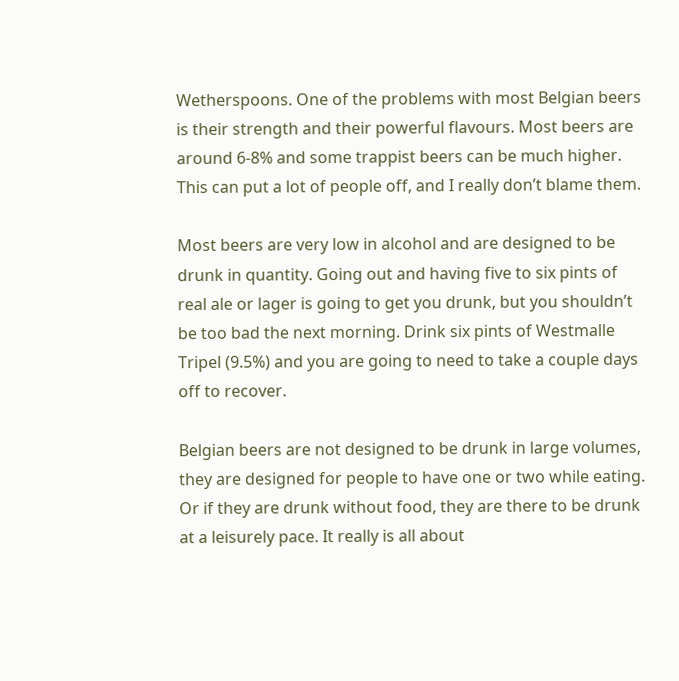Wetherspoons. One of the problems with most Belgian beers is their strength and their powerful flavours. Most beers are around 6-8% and some trappist beers can be much higher. This can put a lot of people off, and I really don’t blame them.

Most beers are very low in alcohol and are designed to be drunk in quantity. Going out and having five to six pints of real ale or lager is going to get you drunk, but you shouldn’t be too bad the next morning. Drink six pints of Westmalle Tripel (9.5%) and you are going to need to take a couple days off to recover.

Belgian beers are not designed to be drunk in large volumes, they are designed for people to have one or two while eating. Or if they are drunk without food, they are there to be drunk at a leisurely pace. It really is all about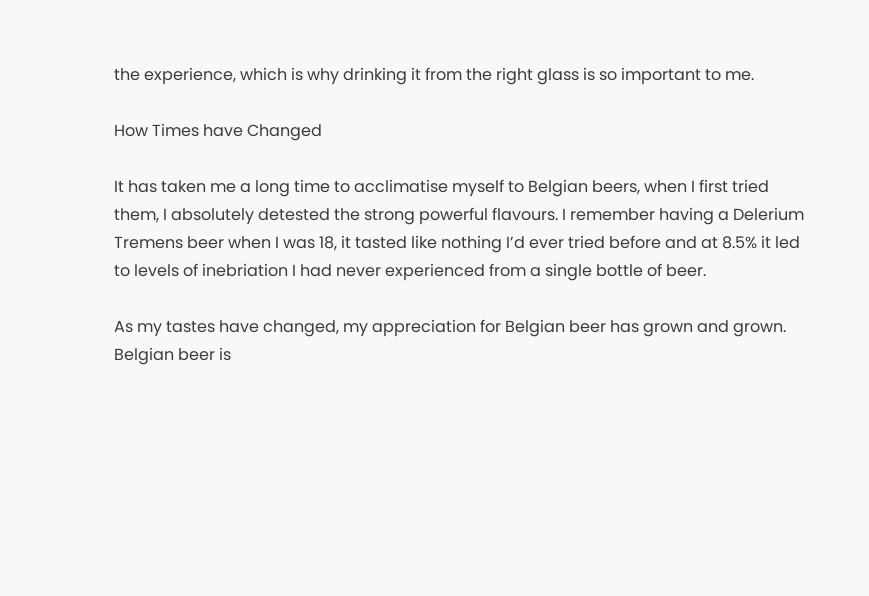the experience, which is why drinking it from the right glass is so important to me.

How Times have Changed

It has taken me a long time to acclimatise myself to Belgian beers, when I first tried them, I absolutely detested the strong powerful flavours. I remember having a Delerium Tremens beer when I was 18, it tasted like nothing I’d ever tried before and at 8.5% it led to levels of inebriation I had never experienced from a single bottle of beer.

As my tastes have changed, my appreciation for Belgian beer has grown and grown. Belgian beer is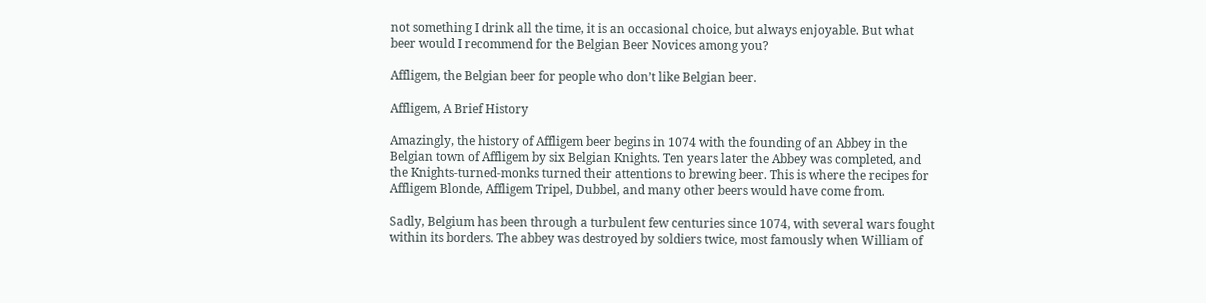not something I drink all the time, it is an occasional choice, but always enjoyable. But what beer would I recommend for the Belgian Beer Novices among you?

Affligem, the Belgian beer for people who don’t like Belgian beer.

Affligem, A Brief History

Amazingly, the history of Affligem beer begins in 1074 with the founding of an Abbey in the Belgian town of Affligem by six Belgian Knights. Ten years later the Abbey was completed, and the Knights-turned-monks turned their attentions to brewing beer. This is where the recipes for Affligem Blonde, Affligem Tripel, Dubbel, and many other beers would have come from.

Sadly, Belgium has been through a turbulent few centuries since 1074, with several wars fought within its borders. The abbey was destroyed by soldiers twice, most famously when William of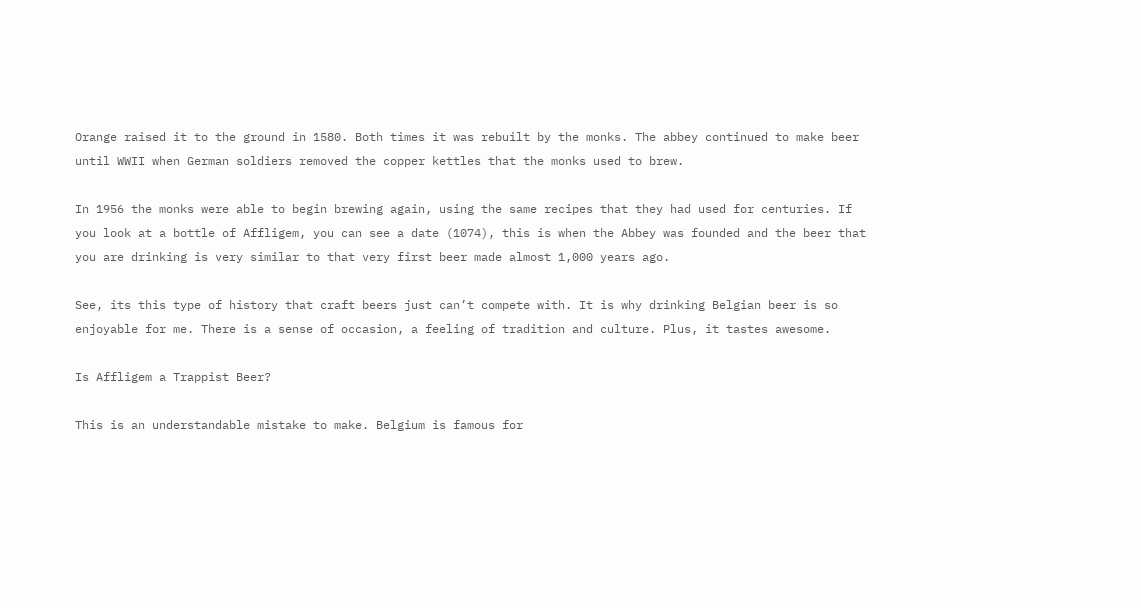Orange raised it to the ground in 1580. Both times it was rebuilt by the monks. The abbey continued to make beer until WWII when German soldiers removed the copper kettles that the monks used to brew.

In 1956 the monks were able to begin brewing again, using the same recipes that they had used for centuries. If you look at a bottle of Affligem, you can see a date (1074), this is when the Abbey was founded and the beer that you are drinking is very similar to that very first beer made almost 1,000 years ago.

See, its this type of history that craft beers just can’t compete with. It is why drinking Belgian beer is so enjoyable for me. There is a sense of occasion, a feeling of tradition and culture. Plus, it tastes awesome.

Is Affligem a Trappist Beer?

This is an understandable mistake to make. Belgium is famous for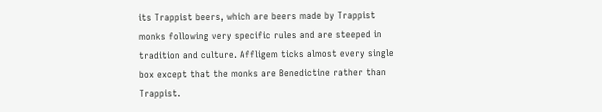its Trappist beers, which are beers made by Trappist monks following very specific rules and are steeped in tradition and culture. Affligem ticks almost every single box except that the monks are Benedictine rather than Trappist.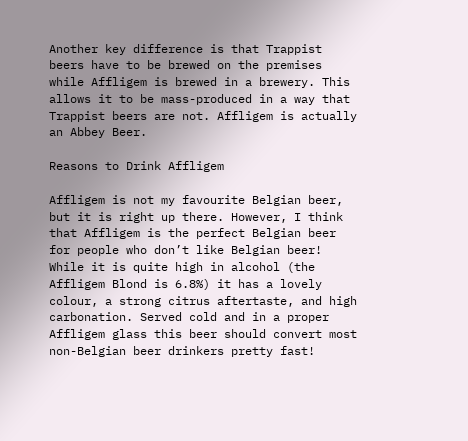Another key difference is that Trappist beers have to be brewed on the premises while Affligem is brewed in a brewery. This allows it to be mass-produced in a way that Trappist beers are not. Affligem is actually an Abbey Beer.

Reasons to Drink Affligem

Affligem is not my favourite Belgian beer, but it is right up there. However, I think that Affligem is the perfect Belgian beer for people who don’t like Belgian beer! While it is quite high in alcohol (the Affligem Blond is 6.8%) it has a lovely colour, a strong citrus aftertaste, and high carbonation. Served cold and in a proper Affligem glass this beer should convert most non-Belgian beer drinkers pretty fast!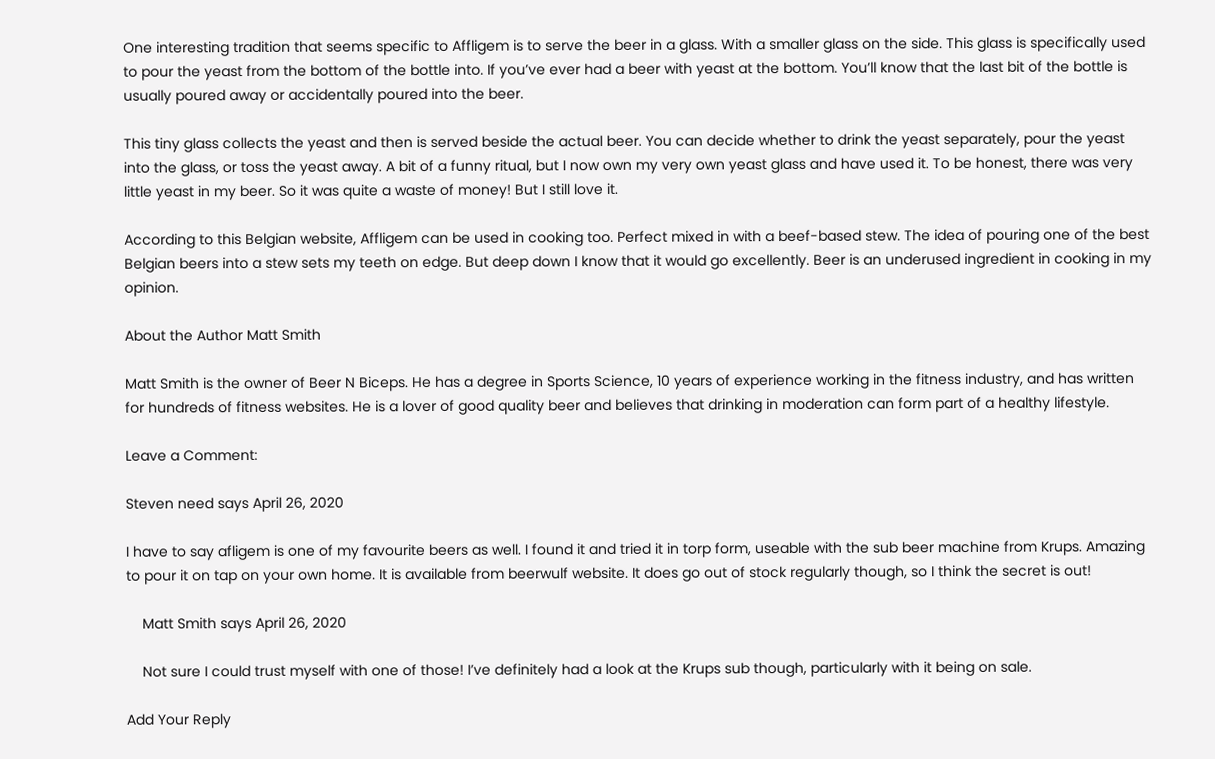One interesting tradition that seems specific to Affligem is to serve the beer in a glass. With a smaller glass on the side. This glass is specifically used to pour the yeast from the bottom of the bottle into. If you’ve ever had a beer with yeast at the bottom. You’ll know that the last bit of the bottle is usually poured away or accidentally poured into the beer.

This tiny glass collects the yeast and then is served beside the actual beer. You can decide whether to drink the yeast separately, pour the yeast into the glass, or toss the yeast away. A bit of a funny ritual, but I now own my very own yeast glass and have used it. To be honest, there was very little yeast in my beer. So it was quite a waste of money! But I still love it.

According to this Belgian website, Affligem can be used in cooking too. Perfect mixed in with a beef-based stew. The idea of pouring one of the best Belgian beers into a stew sets my teeth on edge. But deep down I know that it would go excellently. Beer is an underused ingredient in cooking in my opinion.

About the Author Matt Smith

Matt Smith is the owner of Beer N Biceps. He has a degree in Sports Science, 10 years of experience working in the fitness industry, and has written for hundreds of fitness websites. He is a lover of good quality beer and believes that drinking in moderation can form part of a healthy lifestyle.

Leave a Comment:

Steven need says April 26, 2020

I have to say afligem is one of my favourite beers as well. I found it and tried it in torp form, useable with the sub beer machine from Krups. Amazing to pour it on tap on your own home. It is available from beerwulf website. It does go out of stock regularly though, so I think the secret is out!

    Matt Smith says April 26, 2020

    Not sure I could trust myself with one of those! I’ve definitely had a look at the Krups sub though, particularly with it being on sale.

Add Your Reply